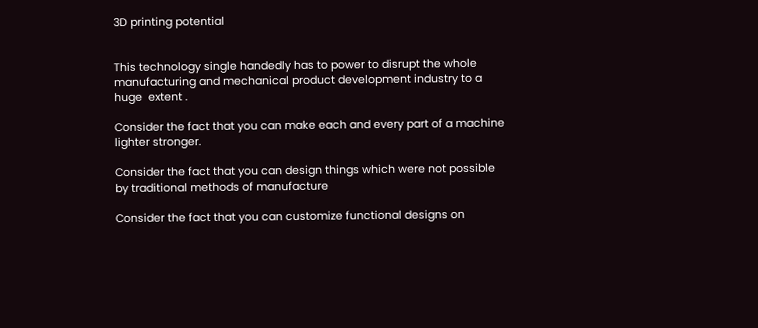3D printing potential


This technology single handedly has to power to disrupt the whole manufacturing and mechanical product development industry to a huge  extent .

Consider the fact that you can make each and every part of a machine lighter stronger.

Consider the fact that you can design things which were not possible by traditional methods of manufacture

Consider the fact that you can customize functional designs on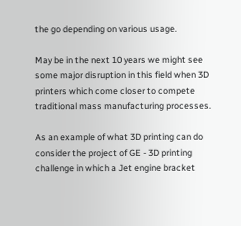the go depending on various usage.

May be in the next 10 years we might see some major disruption in this field when 3D printers which come closer to compete traditional mass manufacturing processes.

As an example of what 3D printing can do consider the project of GE - 3D printing challenge in which a Jet engine bracket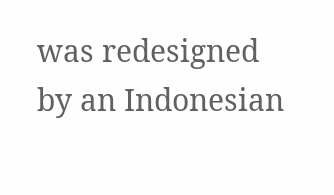was redesigned by an Indonesian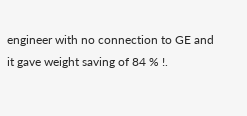engineer with no connection to GE and it gave weight saving of 84 % !.